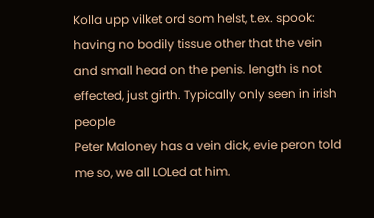Kolla upp vilket ord som helst, t.ex. spook:
having no bodily tissue other that the vein and small head on the penis. length is not effected, just girth. Typically only seen in irish people
Peter Maloney has a vein dick, evie peron told me so, we all LOLed at him.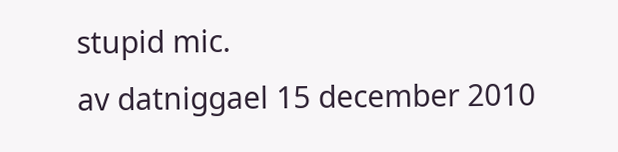stupid mic.
av datniggael 15 december 2010